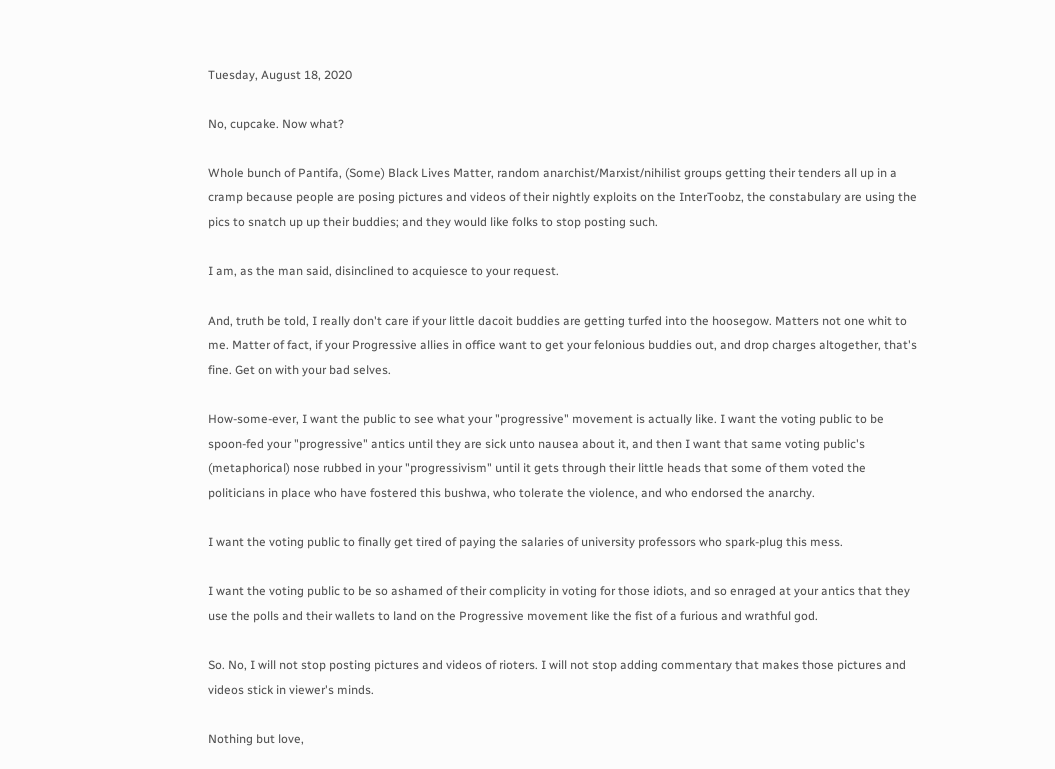Tuesday, August 18, 2020

No, cupcake. Now what?

Whole bunch of Pantifa, (Some) Black Lives Matter, random anarchist/Marxist/nihilist groups getting their tenders all up in a cramp because people are posing pictures and videos of their nightly exploits on the InterToobz, the constabulary are using the pics to snatch up up their buddies; and they would like folks to stop posting such.

I am, as the man said, disinclined to acquiesce to your request.

And, truth be told, I really don't care if your little dacoit buddies are getting turfed into the hoosegow. Matters not one whit to me. Matter of fact, if your Progressive allies in office want to get your felonious buddies out, and drop charges altogether, that's fine. Get on with your bad selves.

How-some-ever, I want the public to see what your "progressive" movement is actually like. I want the voting public to be spoon-fed your "progressive" antics until they are sick unto nausea about it, and then I want that same voting public's (metaphorical) nose rubbed in your "progressivism" until it gets through their little heads that some of them voted the politicians in place who have fostered this bushwa, who tolerate the violence, and who endorsed the anarchy.

I want the voting public to finally get tired of paying the salaries of university professors who spark-plug this mess.

I want the voting public to be so ashamed of their complicity in voting for those idiots, and so enraged at your antics that they use the polls and their wallets to land on the Progressive movement like the fist of a furious and wrathful god.

So. No, I will not stop posting pictures and videos of rioters. I will not stop adding commentary that makes those pictures and videos stick in viewer's minds.

Nothing but love,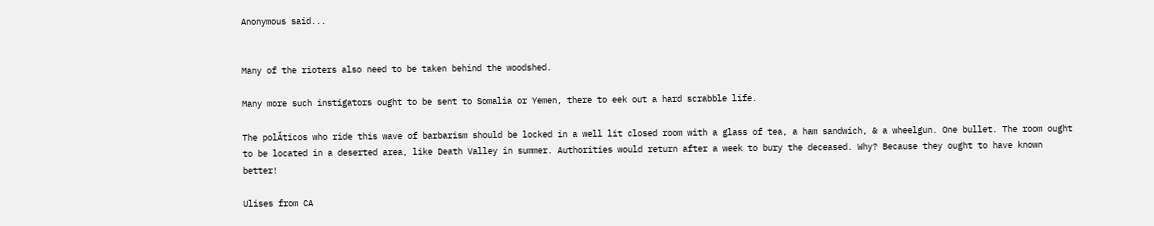Anonymous said...


Many of the rioters also need to be taken behind the woodshed.

Many more such instigators ought to be sent to Somalia or Yemen, there to eek out a hard scrabble life.

The polĂticos who ride this wave of barbarism should be locked in a well lit closed room with a glass of tea, a ham sandwich, & a wheelgun. One bullet. The room ought to be located in a deserted area, like Death Valley in summer. Authorities would return after a week to bury the deceased. Why? Because they ought to have known better!

Ulises from CA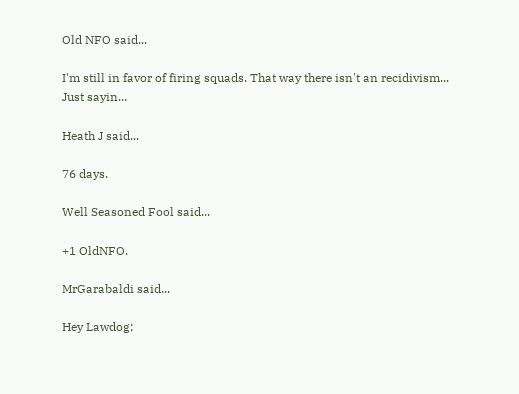Old NFO said...

I'm still in favor of firing squads. That way there isn't an recidivism... Just sayin...

Heath J said...

76 days.

Well Seasoned Fool said...

+1 OldNFO.

MrGarabaldi said...

Hey Lawdog;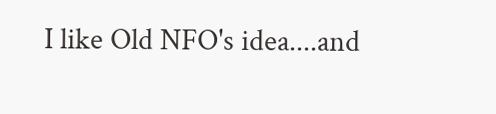I like Old NFO's idea....and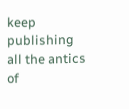keep publishing all the antics of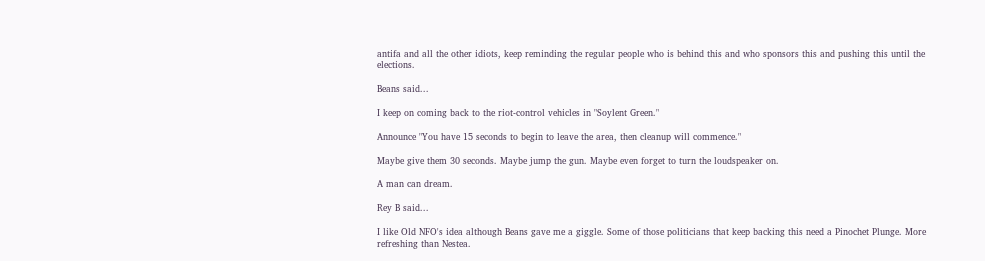antifa and all the other idiots, keep reminding the regular people who is behind this and who sponsors this and pushing this until the elections.

Beans said...

I keep on coming back to the riot-control vehicles in "Soylent Green."

Announce "You have 15 seconds to begin to leave the area, then cleanup will commence."

Maybe give them 30 seconds. Maybe jump the gun. Maybe even forget to turn the loudspeaker on.

A man can dream.

Rey B said...

I like Old NFO's idea although Beans gave me a giggle. Some of those politicians that keep backing this need a Pinochet Plunge. More refreshing than Nestea.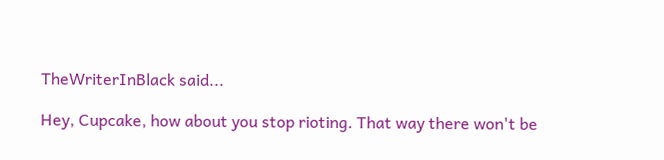TheWriterInBlack said...

Hey, Cupcake, how about you stop rioting. That way there won't be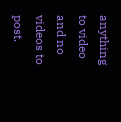anything to video and no videos to post.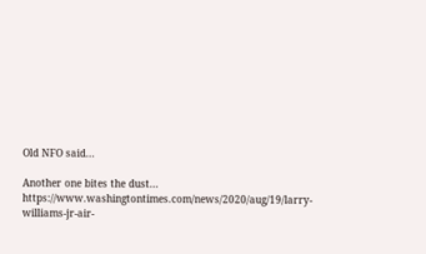Old NFO said...

Another one bites the dust... https://www.washingtontimes.com/news/2020/aug/19/larry-williams-jr-air-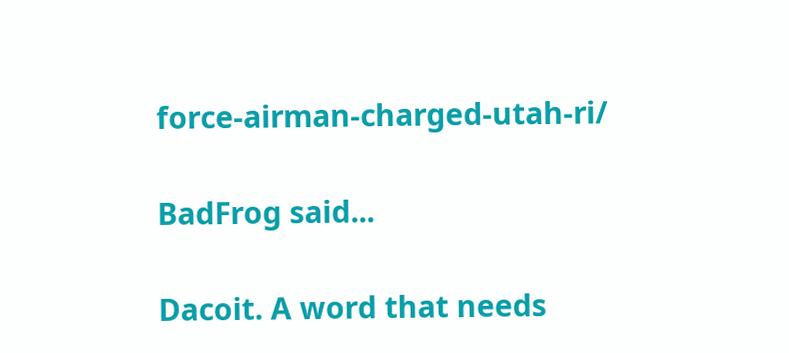force-airman-charged-utah-ri/

BadFrog said...

Dacoit. A word that needs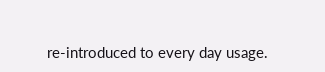re-introduced to every day usage.